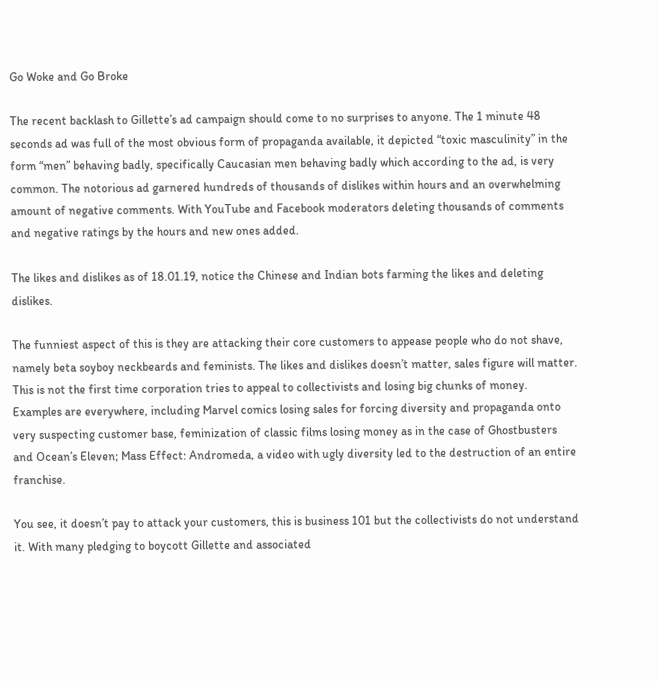Go Woke and Go Broke

The recent backlash to Gillette’s ad campaign should come to no surprises to anyone. The 1 minute 48 seconds ad was full of the most obvious form of propaganda available, it depicted “toxic masculinity” in the form “men” behaving badly, specifically Caucasian men behaving badly which according to the ad, is very common. The notorious ad garnered hundreds of thousands of dislikes within hours and an overwhelming amount of negative comments. With YouTube and Facebook moderators deleting thousands of comments and negative ratings by the hours and new ones added.

The likes and dislikes as of 18.01.19, notice the Chinese and Indian bots farming the likes and deleting dislikes.

The funniest aspect of this is they are attacking their core customers to appease people who do not shave, namely beta soyboy neckbeards and feminists. The likes and dislikes doesn’t matter, sales figure will matter. This is not the first time corporation tries to appeal to collectivists and losing big chunks of money. Examples are everywhere, including Marvel comics losing sales for forcing diversity and propaganda onto very suspecting customer base, feminization of classic films losing money as in the case of Ghostbusters and Ocean’s Eleven; Mass Effect: Andromeda, a video with ugly diversity led to the destruction of an entire franchise.

You see, it doesn’t pay to attack your customers, this is business 101 but the collectivists do not understand it. With many pledging to boycott Gillette and associated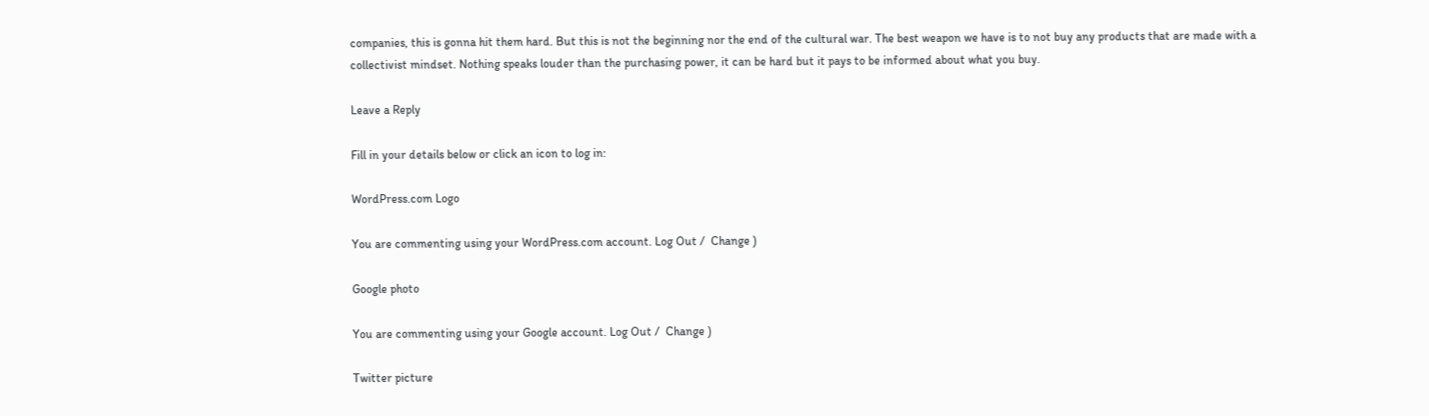companies, this is gonna hit them hard. But this is not the beginning nor the end of the cultural war. The best weapon we have is to not buy any products that are made with a collectivist mindset. Nothing speaks louder than the purchasing power, it can be hard but it pays to be informed about what you buy.

Leave a Reply

Fill in your details below or click an icon to log in:

WordPress.com Logo

You are commenting using your WordPress.com account. Log Out /  Change )

Google photo

You are commenting using your Google account. Log Out /  Change )

Twitter picture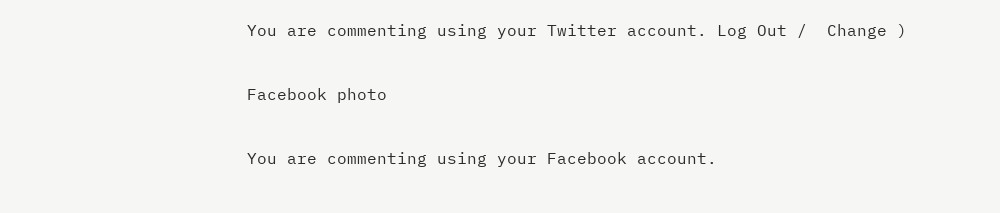You are commenting using your Twitter account. Log Out /  Change )

Facebook photo

You are commenting using your Facebook account.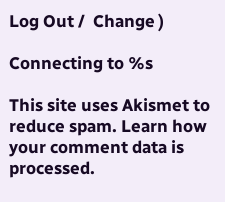Log Out /  Change )

Connecting to %s

This site uses Akismet to reduce spam. Learn how your comment data is processed.